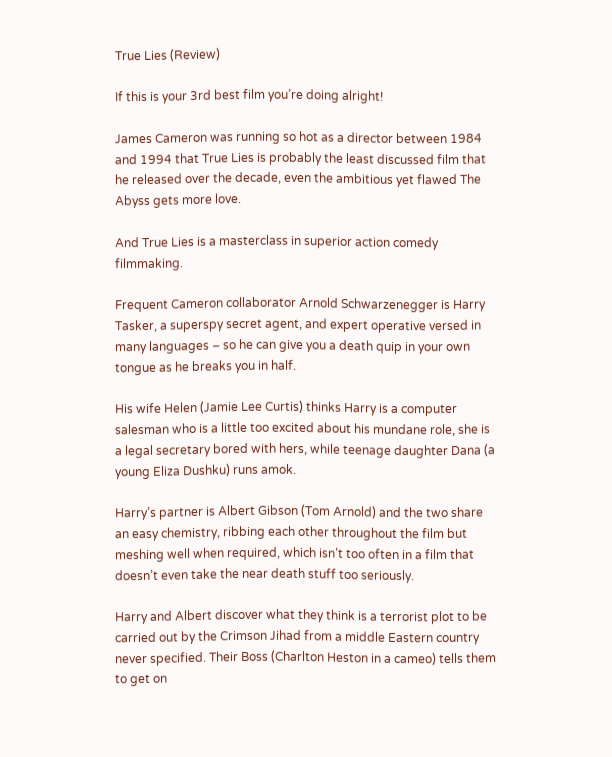True Lies (Review)

If this is your 3rd best film you’re doing alright!

James Cameron was running so hot as a director between 1984 and 1994 that True Lies is probably the least discussed film that he released over the decade, even the ambitious yet flawed The Abyss gets more love.

And True Lies is a masterclass in superior action comedy filmmaking.

Frequent Cameron collaborator Arnold Schwarzenegger is Harry Tasker, a superspy secret agent, and expert operative versed in many languages – so he can give you a death quip in your own tongue as he breaks you in half.

His wife Helen (Jamie Lee Curtis) thinks Harry is a computer salesman who is a little too excited about his mundane role, she is a legal secretary bored with hers, while teenage daughter Dana (a young Eliza Dushku) runs amok.

Harry’s partner is Albert Gibson (Tom Arnold) and the two share an easy chemistry, ribbing each other throughout the film but meshing well when required, which isn’t too often in a film that doesn’t even take the near death stuff too seriously.

Harry and Albert discover what they think is a terrorist plot to be carried out by the Crimson Jihad from a middle Eastern country never specified. Their Boss (Charlton Heston in a cameo) tells them to get on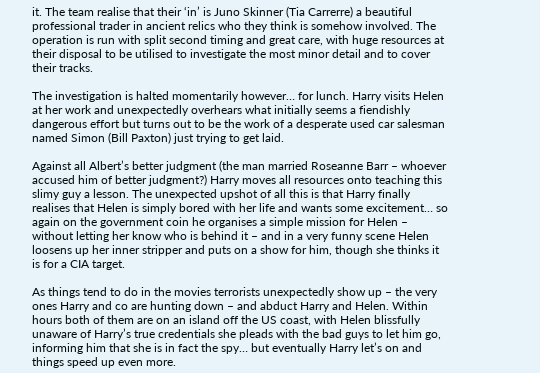it. The team realise that their ‘in’ is Juno Skinner (Tia Carrerre) a beautiful professional trader in ancient relics who they think is somehow involved. The operation is run with split second timing and great care, with huge resources at their disposal to be utilised to investigate the most minor detail and to cover their tracks.

The investigation is halted momentarily however… for lunch. Harry visits Helen at her work and unexpectedly overhears what initially seems a fiendishly dangerous effort but turns out to be the work of a desperate used car salesman named Simon (Bill Paxton) just trying to get laid.

Against all Albert’s better judgment (the man married Roseanne Barr – whoever accused him of better judgment?) Harry moves all resources onto teaching this slimy guy a lesson. The unexpected upshot of all this is that Harry finally realises that Helen is simply bored with her life and wants some excitement… so again on the government coin he organises a simple mission for Helen – without letting her know who is behind it – and in a very funny scene Helen loosens up her inner stripper and puts on a show for him, though she thinks it is for a CIA target.

As things tend to do in the movies terrorists unexpectedly show up – the very ones Harry and co are hunting down – and abduct Harry and Helen. Within hours both of them are on an island off the US coast, with Helen blissfully unaware of Harry’s true credentials she pleads with the bad guys to let him go, informing him that she is in fact the spy… but eventually Harry let’s on and things speed up even more.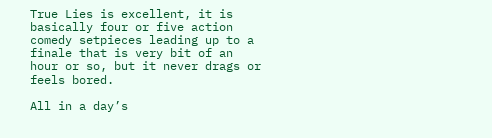True Lies is excellent, it is basically four or five action comedy setpieces leading up to a finale that is very bit of an hour or so, but it never drags or feels bored.

All in a day’s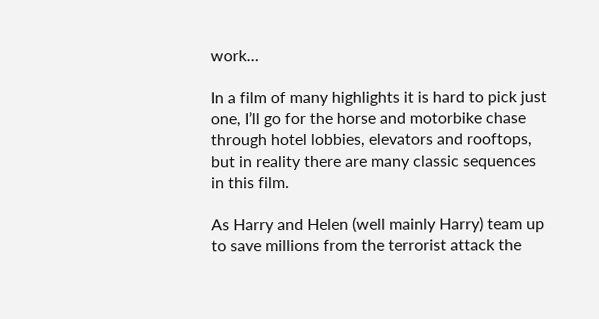work…

In a film of many highlights it is hard to pick just one, I’ll go for the horse and motorbike chase through hotel lobbies, elevators and rooftops, but in reality there are many classic sequences in this film.

As Harry and Helen (well mainly Harry) team up to save millions from the terrorist attack the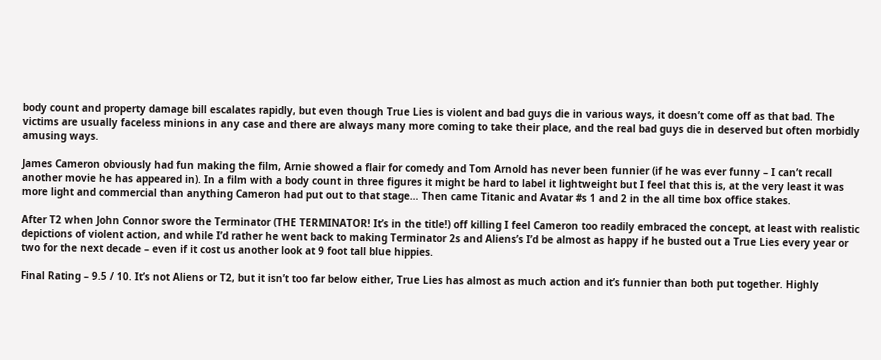body count and property damage bill escalates rapidly, but even though True Lies is violent and bad guys die in various ways, it doesn’t come off as that bad. The victims are usually faceless minions in any case and there are always many more coming to take their place, and the real bad guys die in deserved but often morbidly amusing ways.

James Cameron obviously had fun making the film, Arnie showed a flair for comedy and Tom Arnold has never been funnier (if he was ever funny – I can’t recall another movie he has appeared in). In a film with a body count in three figures it might be hard to label it lightweight but I feel that this is, at the very least it was more light and commercial than anything Cameron had put out to that stage… Then came Titanic and Avatar #s 1 and 2 in the all time box office stakes.

After T2 when John Connor swore the Terminator (THE TERMINATOR! It’s in the title!) off killing I feel Cameron too readily embraced the concept, at least with realistic depictions of violent action, and while I’d rather he went back to making Terminator 2s and Aliens’s I’d be almost as happy if he busted out a True Lies every year or two for the next decade – even if it cost us another look at 9 foot tall blue hippies.

Final Rating – 9.5 / 10. It’s not Aliens or T2, but it isn’t too far below either, True Lies has almost as much action and it’s funnier than both put together. Highly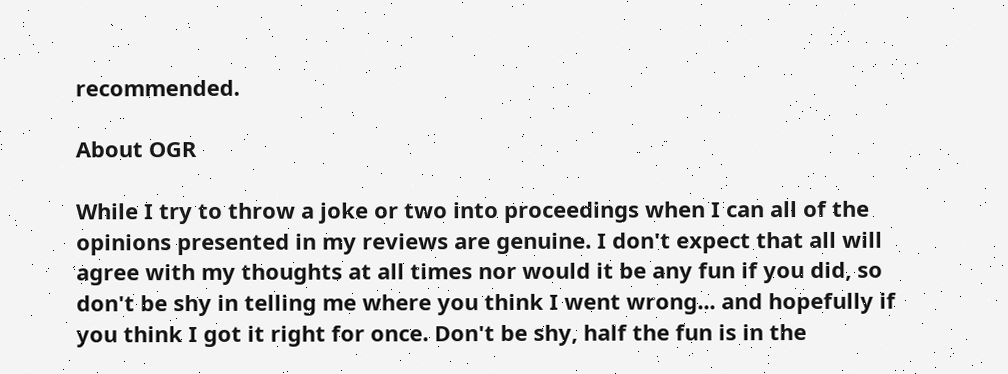recommended.

About OGR

While I try to throw a joke or two into proceedings when I can all of the opinions presented in my reviews are genuine. I don't expect that all will agree with my thoughts at all times nor would it be any fun if you did, so don't be shy in telling me where you think I went wrong... and hopefully if you think I got it right for once. Don't be shy, half the fun is in the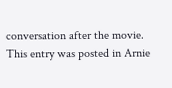conversation after the movie.
This entry was posted in Arnie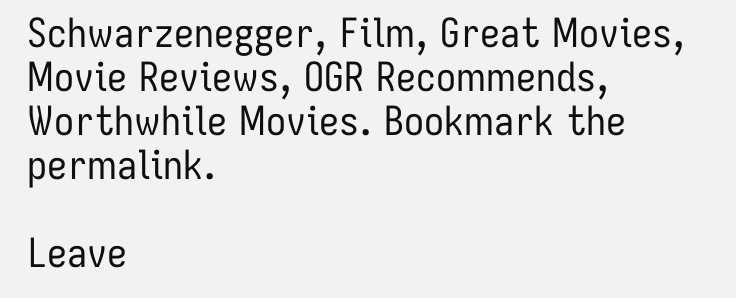Schwarzenegger, Film, Great Movies, Movie Reviews, OGR Recommends, Worthwhile Movies. Bookmark the permalink.

Leave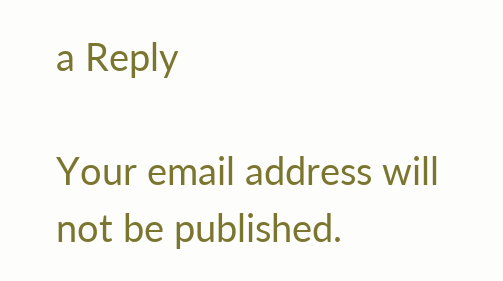a Reply

Your email address will not be published.